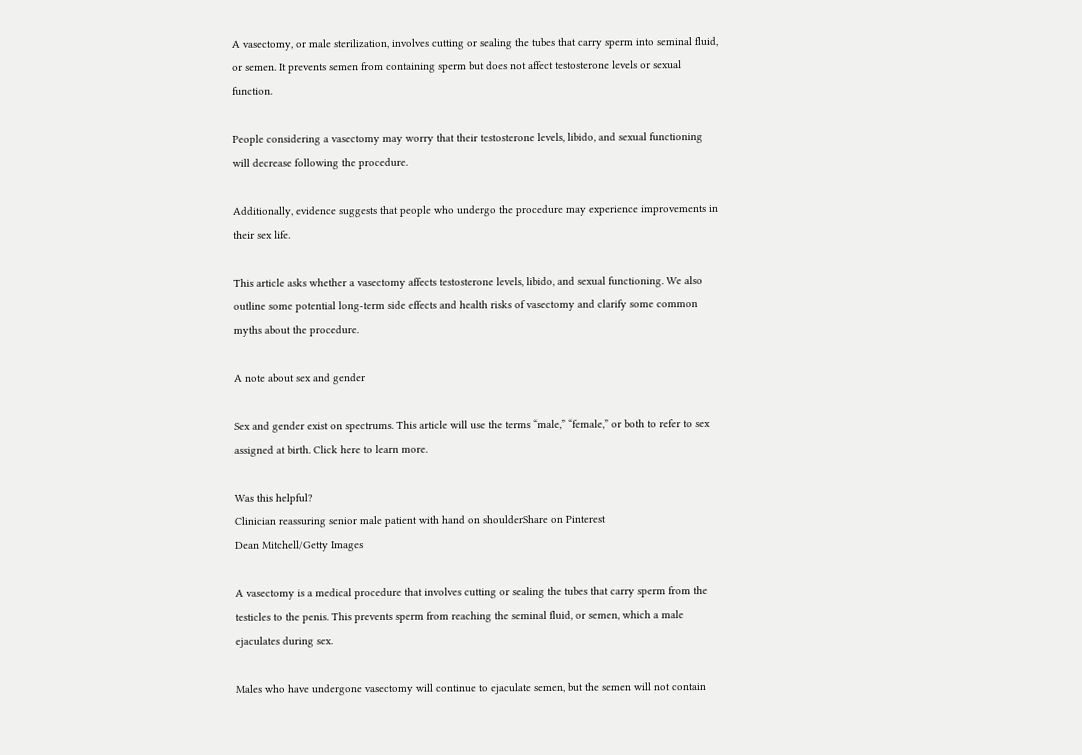A vasectomy, or male sterilization, involves cutting or sealing the tubes that carry sperm into seminal fluid, or semen. It prevents semen from containing sperm but does not affect testosterone levels or sexual function.

People considering a vasectomy may worry that their testosterone levels, libido, and sexual functioning will decrease following the procedure.

Additionally, evidence suggests that people who undergo the procedure may experience improvements in their sex life.

This article asks whether a vasectomy affects testosterone levels, libido, and sexual functioning. We also outline some potential long-term side effects and health risks of vasectomy and clarify some common myths about the procedure.

A note about sex and gender

Sex and gender exist on spectrums. This article will use the terms “male,” “female,” or both to refer to sex assigned at birth. Click here to learn more.

Was this helpful?
Clinician reassuring senior male patient with hand on shoulderShare on Pinterest
Dean Mitchell/Getty Images

A vasectomy is a medical procedure that involves cutting or sealing the tubes that carry sperm from the testicles to the penis. This prevents sperm from reaching the seminal fluid, or semen, which a male ejaculates during sex.

Males who have undergone vasectomy will continue to ejaculate semen, but the semen will not contain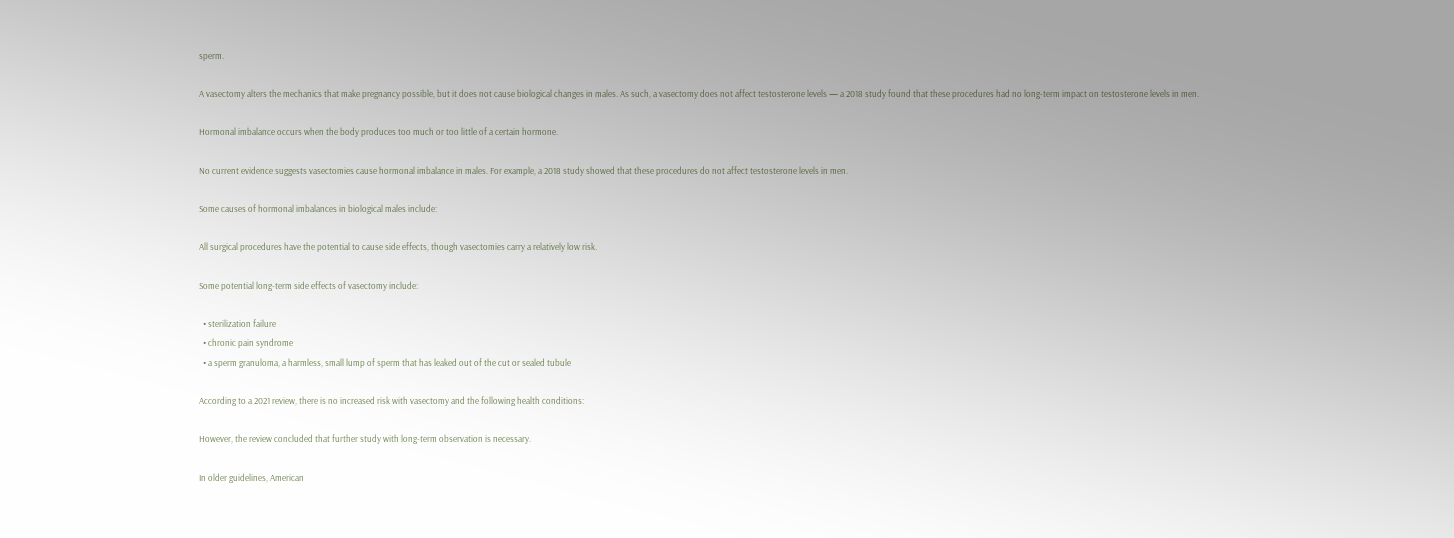sperm.

A vasectomy alters the mechanics that make pregnancy possible, but it does not cause biological changes in males. As such, a vasectomy does not affect testosterone levels — a 2018 study found that these procedures had no long-term impact on testosterone levels in men.

Hormonal imbalance occurs when the body produces too much or too little of a certain hormone.

No current evidence suggests vasectomies cause hormonal imbalance in males. For example, a 2018 study showed that these procedures do not affect testosterone levels in men.

Some causes of hormonal imbalances in biological males include:

All surgical procedures have the potential to cause side effects, though vasectomies carry a relatively low risk.

Some potential long-term side effects of vasectomy include:

  • sterilization failure
  • chronic pain syndrome
  • a sperm granuloma, a harmless, small lump of sperm that has leaked out of the cut or sealed tubule

According to a 2021 review, there is no increased risk with vasectomy and the following health conditions:

However, the review concluded that further study with long-term observation is necessary.

In older guidelines, American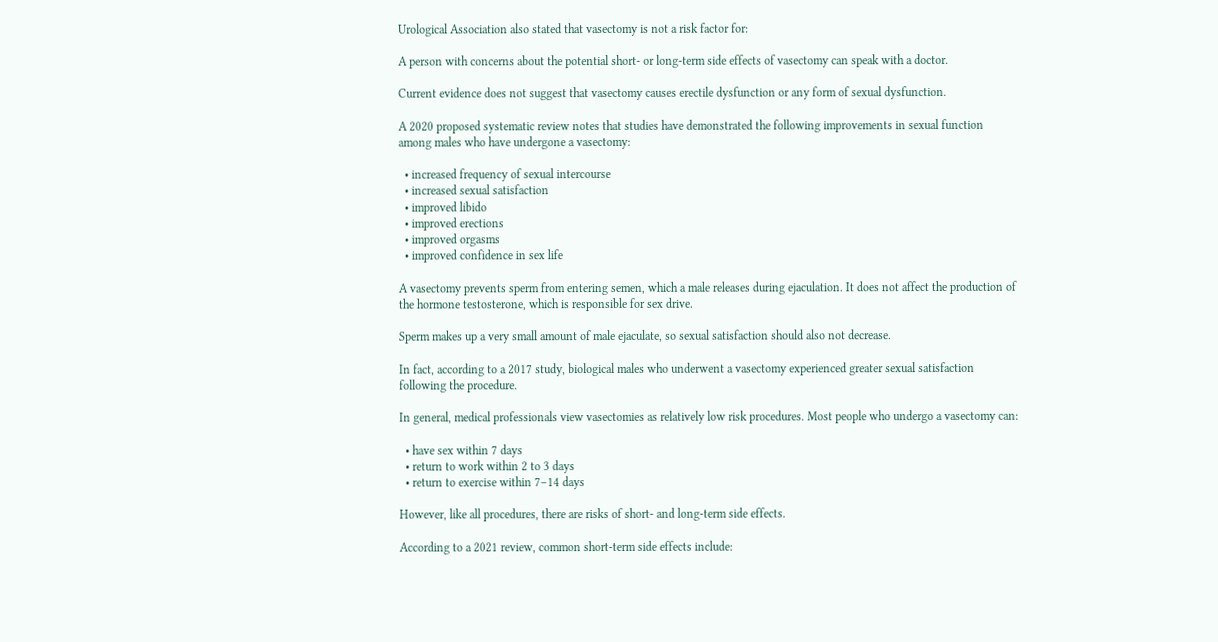Urological Association also stated that vasectomy is not a risk factor for:

A person with concerns about the potential short- or long-term side effects of vasectomy can speak with a doctor.

Current evidence does not suggest that vasectomy causes erectile dysfunction or any form of sexual dysfunction.

A 2020 proposed systematic review notes that studies have demonstrated the following improvements in sexual function among males who have undergone a vasectomy:

  • increased frequency of sexual intercourse
  • increased sexual satisfaction
  • improved libido
  • improved erections
  • improved orgasms
  • improved confidence in sex life

A vasectomy prevents sperm from entering semen, which a male releases during ejaculation. It does not affect the production of the hormone testosterone, which is responsible for sex drive.

Sperm makes up a very small amount of male ejaculate, so sexual satisfaction should also not decrease.

In fact, according to a 2017 study, biological males who underwent a vasectomy experienced greater sexual satisfaction following the procedure.

In general, medical professionals view vasectomies as relatively low risk procedures. Most people who undergo a vasectomy can:

  • have sex within 7 days
  • return to work within 2 to 3 days
  • return to exercise within 7–14 days

However, like all procedures, there are risks of short- and long-term side effects.

According to a 2021 review, common short-term side effects include: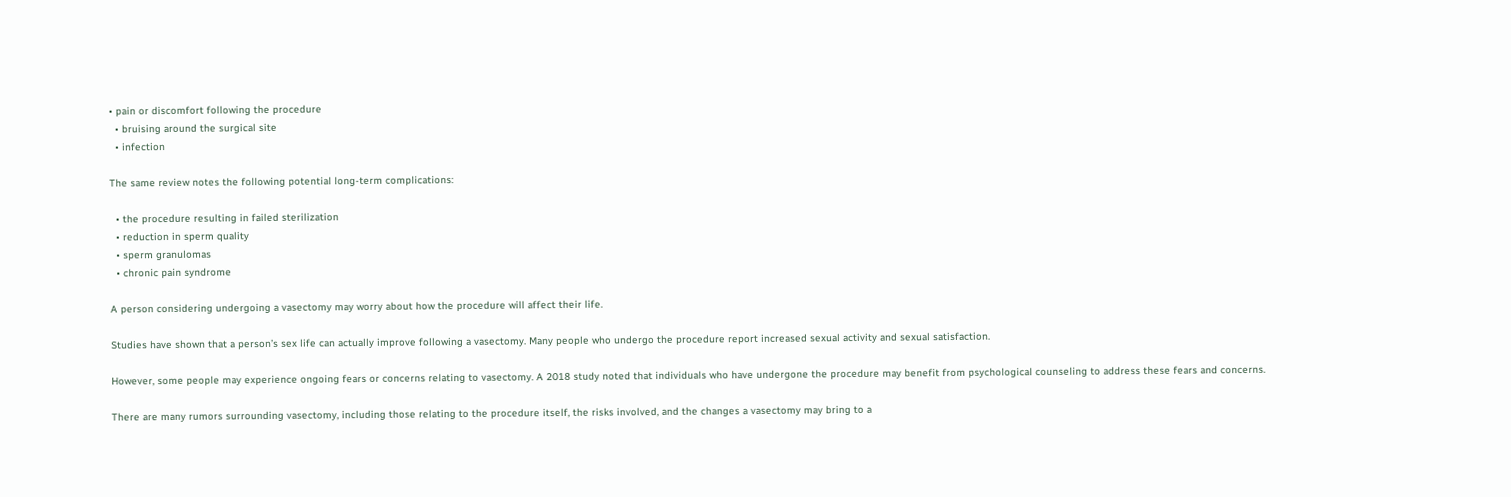• pain or discomfort following the procedure
  • bruising around the surgical site
  • infection

The same review notes the following potential long-term complications:

  • the procedure resulting in failed sterilization
  • reduction in sperm quality
  • sperm granulomas
  • chronic pain syndrome

A person considering undergoing a vasectomy may worry about how the procedure will affect their life.

Studies have shown that a person’s sex life can actually improve following a vasectomy. Many people who undergo the procedure report increased sexual activity and sexual satisfaction.

However, some people may experience ongoing fears or concerns relating to vasectomy. A 2018 study noted that individuals who have undergone the procedure may benefit from psychological counseling to address these fears and concerns.

There are many rumors surrounding vasectomy, including those relating to the procedure itself, the risks involved, and the changes a vasectomy may bring to a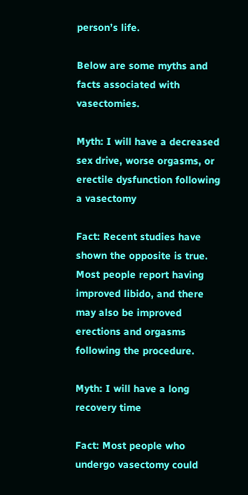person’s life.

Below are some myths and facts associated with vasectomies.

Myth: I will have a decreased sex drive, worse orgasms, or erectile dysfunction following a vasectomy

Fact: Recent studies have shown the opposite is true. Most people report having improved libido, and there may also be improved erections and orgasms following the procedure.

Myth: I will have a long recovery time

Fact: Most people who undergo vasectomy could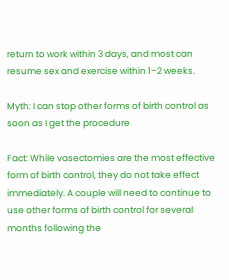return to work within 3 days, and most can resume sex and exercise within 1–2 weeks.

Myth: I can stop other forms of birth control as soon as I get the procedure

Fact: While vasectomies are the most effective form of birth control, they do not take effect immediately. A couple will need to continue to use other forms of birth control for several months following the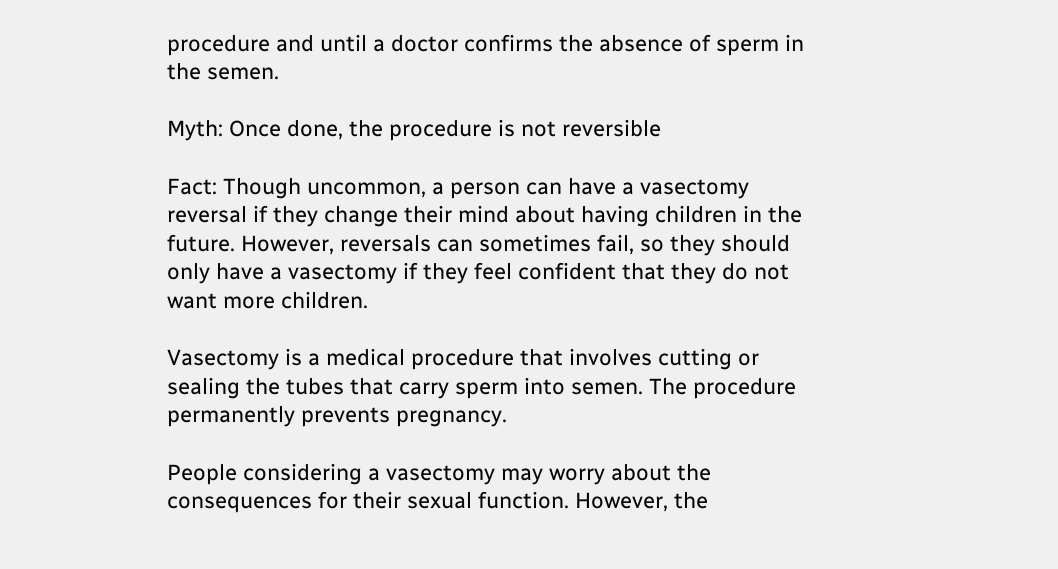procedure and until a doctor confirms the absence of sperm in the semen.

Myth: Once done, the procedure is not reversible

Fact: Though uncommon, a person can have a vasectomy reversal if they change their mind about having children in the future. However, reversals can sometimes fail, so they should only have a vasectomy if they feel confident that they do not want more children.

Vasectomy is a medical procedure that involves cutting or sealing the tubes that carry sperm into semen. The procedure permanently prevents pregnancy.

People considering a vasectomy may worry about the consequences for their sexual function. However, the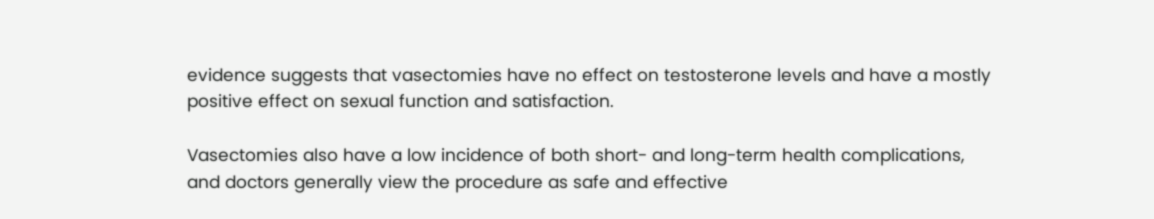evidence suggests that vasectomies have no effect on testosterone levels and have a mostly positive effect on sexual function and satisfaction.

Vasectomies also have a low incidence of both short- and long-term health complications, and doctors generally view the procedure as safe and effective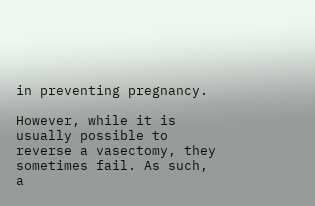in preventing pregnancy.

However, while it is usually possible to reverse a vasectomy, they sometimes fail. As such, a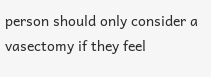person should only consider a vasectomy if they feel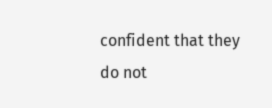confident that they do not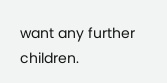want any further children.